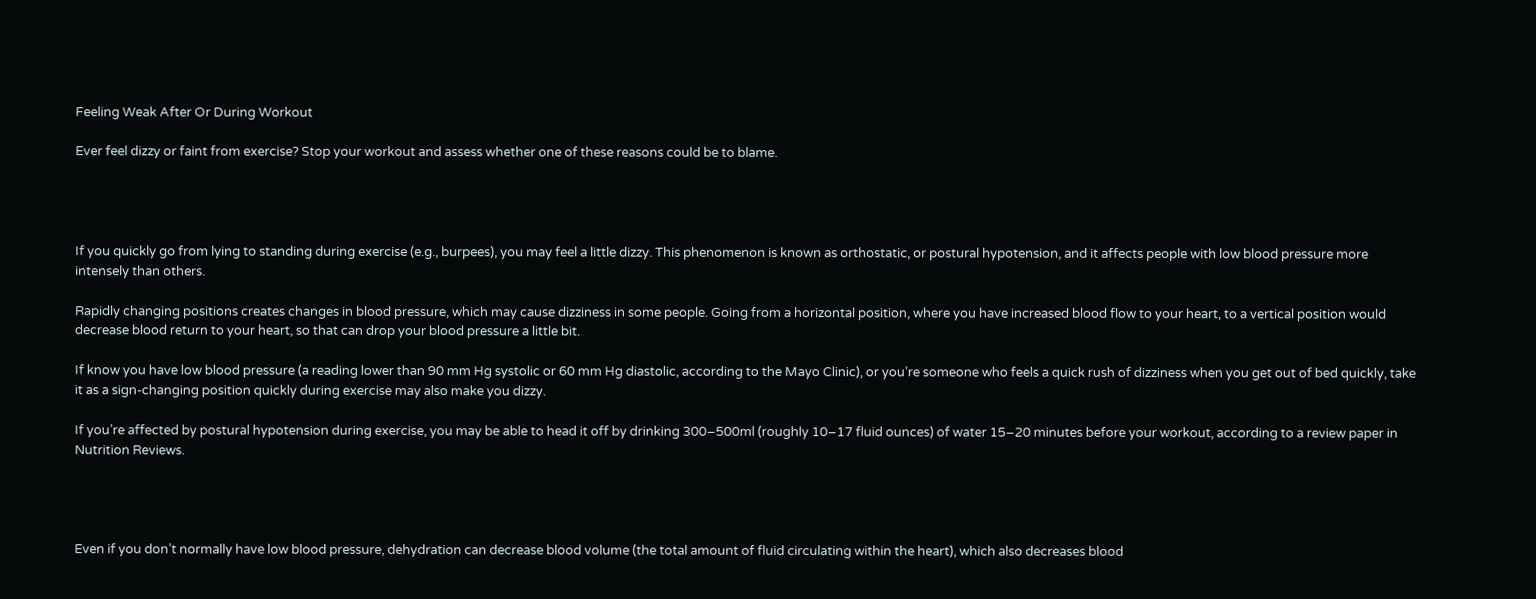Feeling Weak After Or During Workout

Ever feel dizzy or faint from exercise? Stop your workout and assess whether one of these reasons could be to blame.




If you quickly go from lying to standing during exercise (e.g., burpees), you may feel a little dizzy. This phenomenon is known as orthostatic, or postural hypotension, and it affects people with low blood pressure more intensely than others.

Rapidly changing positions creates changes in blood pressure, which may cause dizziness in some people. Going from a horizontal position, where you have increased blood flow to your heart, to a vertical position would decrease blood return to your heart, so that can drop your blood pressure a little bit.

If know you have low blood pressure (a reading lower than 90 mm Hg systolic or 60 mm Hg diastolic, according to the Mayo Clinic), or you’re someone who feels a quick rush of dizziness when you get out of bed quickly, take it as a sign-changing position quickly during exercise may also make you dizzy.

If you’re affected by postural hypotension during exercise, you may be able to head it off by drinking 300–500ml (roughly 10–17 fluid ounces) of water 15–20 minutes before your workout, according to a review paper in Nutrition Reviews.




Even if you don’t normally have low blood pressure, dehydration can decrease blood volume (the total amount of fluid circulating within the heart), which also decreases blood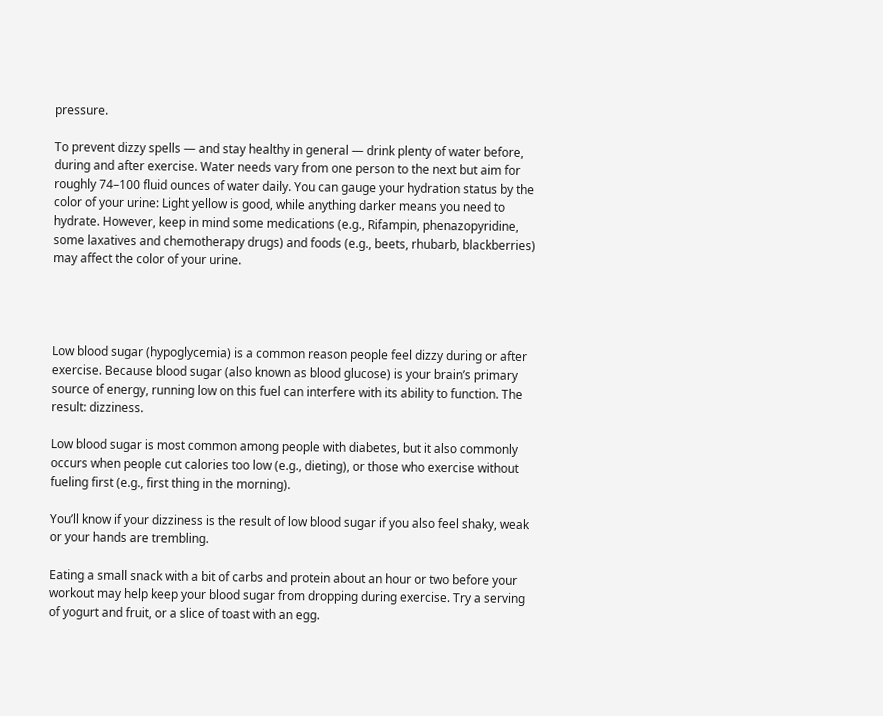pressure.

To prevent dizzy spells — and stay healthy in general — drink plenty of water before, during and after exercise. Water needs vary from one person to the next but aim for roughly 74–100 fluid ounces of water daily. You can gauge your hydration status by the color of your urine: Light yellow is good, while anything darker means you need to hydrate. However, keep in mind some medications (e.g., Rifampin, phenazopyridine, some laxatives and chemotherapy drugs) and foods (e.g., beets, rhubarb, blackberries) may affect the color of your urine.




Low blood sugar (hypoglycemia) is a common reason people feel dizzy during or after exercise. Because blood sugar (also known as blood glucose) is your brain’s primary source of energy, running low on this fuel can interfere with its ability to function. The result: dizziness.

Low blood sugar is most common among people with diabetes, but it also commonly occurs when people cut calories too low (e.g., dieting), or those who exercise without fueling first (e.g., first thing in the morning).

You’ll know if your dizziness is the result of low blood sugar if you also feel shaky, weak or your hands are trembling.

Eating a small snack with a bit of carbs and protein about an hour or two before your workout may help keep your blood sugar from dropping during exercise. Try a serving of yogurt and fruit, or a slice of toast with an egg.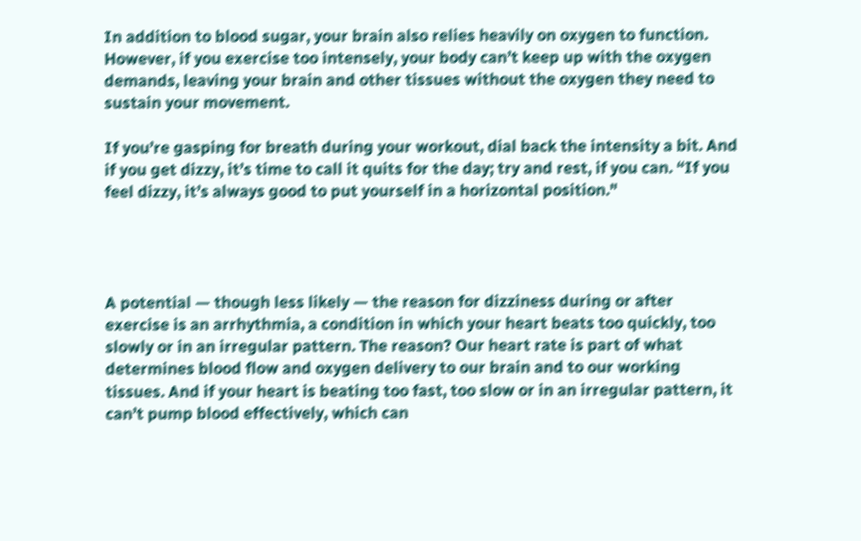In addition to blood sugar, your brain also relies heavily on oxygen to function. However, if you exercise too intensely, your body can’t keep up with the oxygen demands, leaving your brain and other tissues without the oxygen they need to sustain your movement.

If you’re gasping for breath during your workout, dial back the intensity a bit. And if you get dizzy, it’s time to call it quits for the day; try and rest, if you can. “If you feel dizzy, it’s always good to put yourself in a horizontal position."




A potential — though less likely — the reason for dizziness during or after exercise is an arrhythmia, a condition in which your heart beats too quickly, too slowly or in an irregular pattern. The reason? Our heart rate is part of what determines blood flow and oxygen delivery to our brain and to our working tissues. And if your heart is beating too fast, too slow or in an irregular pattern, it can’t pump blood effectively, which can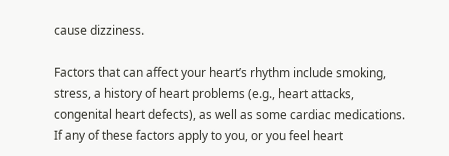cause dizziness.

Factors that can affect your heart’s rhythm include smoking, stress, a history of heart problems (e.g., heart attacks, congenital heart defects), as well as some cardiac medications. If any of these factors apply to you, or you feel heart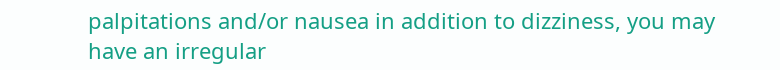palpitations and/or nausea in addition to dizziness, you may have an irregular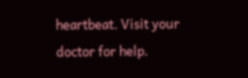heartbeat. Visit your doctor for help.